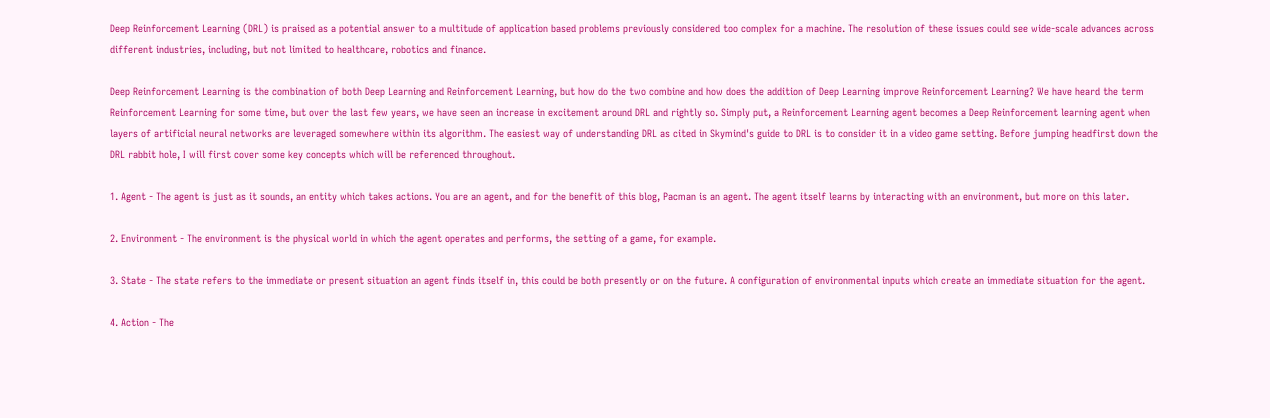Deep Reinforcement Learning (DRL) is praised as a potential answer to a multitude of application based problems previously considered too complex for a machine. The resolution of these issues could see wide-scale advances across different industries, including, but not limited to healthcare, robotics and finance.

Deep Reinforcement Learning is the combination of both Deep Learning and Reinforcement Learning, but how do the two combine and how does the addition of Deep Learning improve Reinforcement Learning? We have heard the term Reinforcement Learning for some time, but over the last few years, we have seen an increase in excitement around DRL and rightly so. Simply put, a Reinforcement Learning agent becomes a Deep Reinforcement learning agent when layers of artificial neural networks are leveraged somewhere within its algorithm. The easiest way of understanding DRL as cited in Skymind's guide to DRL is to consider it in a video game setting. Before jumping headfirst down the DRL rabbit hole, I will first cover some key concepts which will be referenced throughout.

1. Agent - The agent is just as it sounds, an entity which takes actions. You are an agent, and for the benefit of this blog, Pacman is an agent. The agent itself learns by interacting with an environment, but more on this later.

2. Environment - The environment is the physical world in which the agent operates and performs, the setting of a game, for example.

3. State - The state refers to the immediate or present situation an agent finds itself in, this could be both presently or on the future. A configuration of environmental inputs which create an immediate situation for the agent.

4. Action - The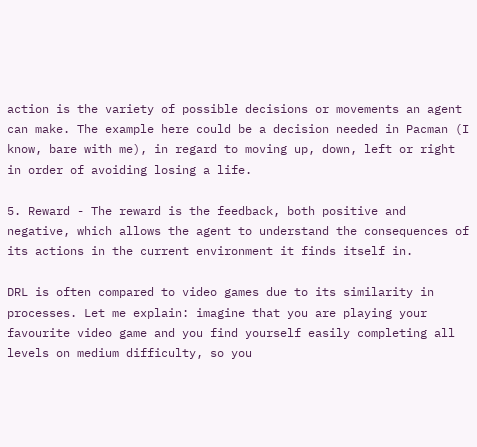action is the variety of possible decisions or movements an agent can make. The example here could be a decision needed in Pacman (I know, bare with me), in regard to moving up, down, left or right in order of avoiding losing a life.

5. Reward - The reward is the feedback, both positive and negative, which allows the agent to understand the consequences of its actions in the current environment it finds itself in.

DRL is often compared to video games due to its similarity in processes. Let me explain: imagine that you are playing your favourite video game and you find yourself easily completing all levels on medium difficulty, so you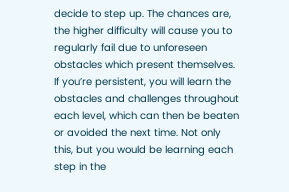decide to step up. The chances are, the higher difficulty will cause you to regularly fail due to unforeseen obstacles which present themselves. If you’re persistent, you will learn the obstacles and challenges throughout each level, which can then be beaten or avoided the next time. Not only this, but you would be learning each step in the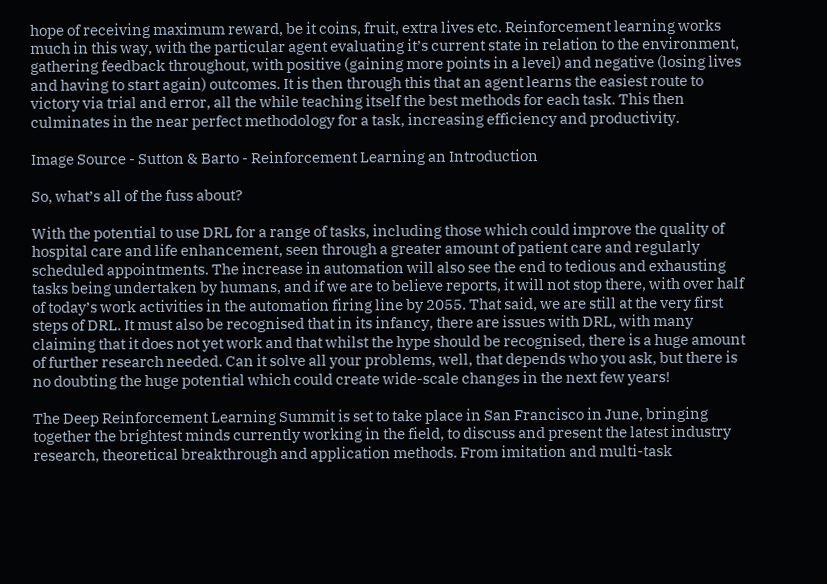hope of receiving maximum reward, be it coins, fruit, extra lives etc. Reinforcement learning works much in this way, with the particular agent evaluating it’s current state in relation to the environment, gathering feedback throughout, with positive (gaining more points in a level) and negative (losing lives and having to start again) outcomes. It is then through this that an agent learns the easiest route to victory via trial and error, all the while teaching itself the best methods for each task. This then culminates in the near perfect methodology for a task, increasing efficiency and productivity.

Image Source - Sutton & Barto - Reinforcement Learning an Introduction

So, what’s all of the fuss about?

With the potential to use DRL for a range of tasks, including those which could improve the quality of hospital care and life enhancement, seen through a greater amount of patient care and regularly scheduled appointments. The increase in automation will also see the end to tedious and exhausting tasks being undertaken by humans, and if we are to believe reports, it will not stop there, with over half of today’s work activities in the automation firing line by 2055. That said, we are still at the very first steps of DRL. It must also be recognised that in its infancy, there are issues with DRL, with many claiming that it does not yet work and that whilst the hype should be recognised, there is a huge amount of further research needed. Can it solve all your problems, well, that depends who you ask, but there is no doubting the huge potential which could create wide-scale changes in the next few years!

The Deep Reinforcement Learning Summit is set to take place in San Francisco in June, bringing together the brightest minds currently working in the field, to discuss and present the latest industry research, theoretical breakthrough and application methods. From imitation and multi-task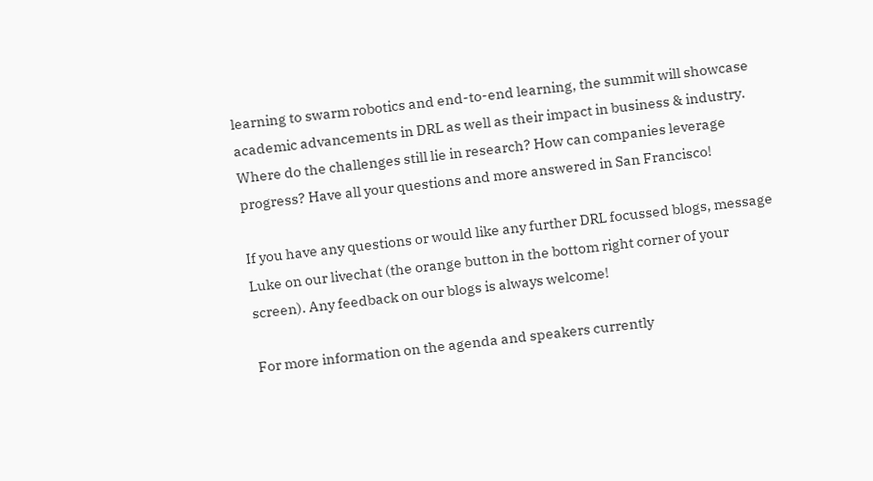learning to swarm robotics and end-to-end learning, the summit will showcase academic advancements in DRL as well as their impact in business & industry. Where do the challenges still lie in research? How can companies leverage progress? Have all your questions and more answered in San Francisco!

If you have any questions or would like any further DRL focussed blogs, message Luke on our livechat (the orange button in the bottom right corner of your screen). Any feedback on our blogs is always welcome!

For more information on the agenda and speakers currently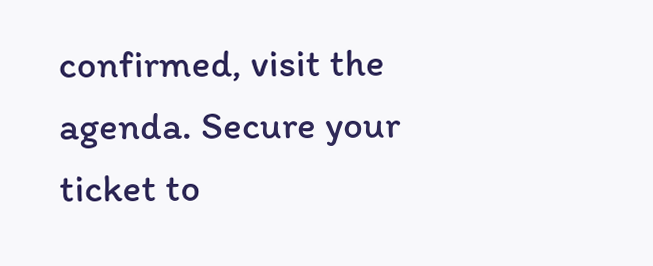confirmed, visit the agenda. Secure your ticket to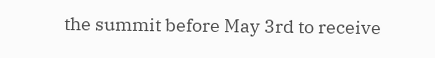the summit before May 3rd to receive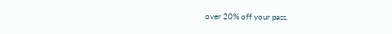over 20% off your pass.